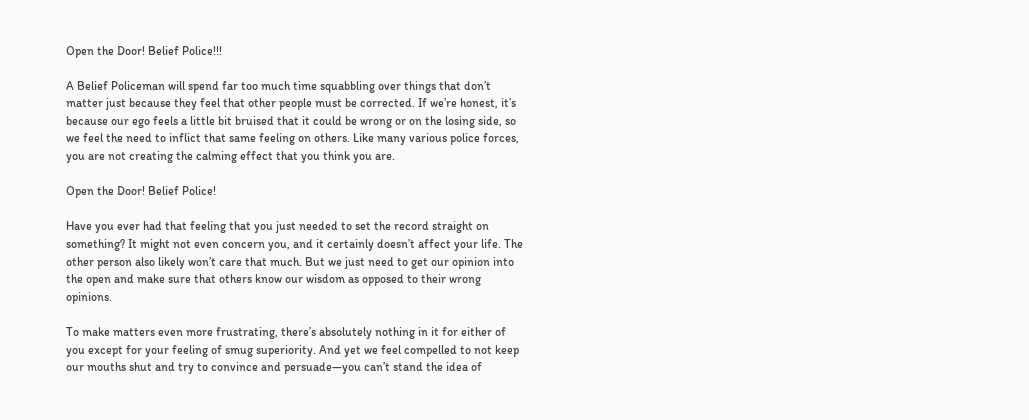Open the Door! Belief Police!!!

A Belief Policeman will spend far too much time squabbling over things that don’t matter just because they feel that other people must be corrected. If we’re honest, it’s because our ego feels a little bit bruised that it could be wrong or on the losing side, so we feel the need to inflict that same feeling on others. Like many various police forces, you are not creating the calming effect that you think you are.

Open the Door! Belief Police!

Have you ever had that feeling that you just needed to set the record straight on something? It might not even concern you, and it certainly doesn’t affect your life. The other person also likely won’t care that much. But we just need to get our opinion into the open and make sure that others know our wisdom as opposed to their wrong opinions.

To make matters even more frustrating, there’s absolutely nothing in it for either of you except for your feeling of smug superiority. And yet we feel compelled to not keep our mouths shut and try to convince and persuade—you can’t stand the idea of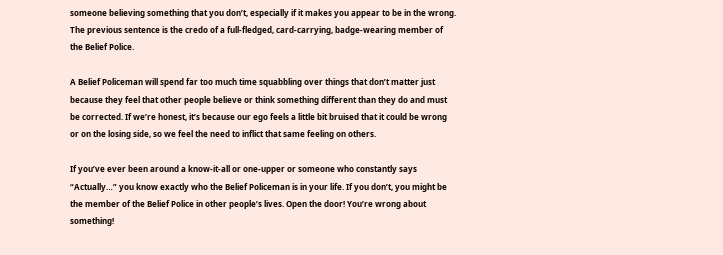someone believing something that you don’t, especially if it makes you appear to be in the wrong. The previous sentence is the credo of a full-fledged, card-carrying, badge-wearing member of the Belief Police.

A Belief Policeman will spend far too much time squabbling over things that don’t matter just because they feel that other people believe or think something different than they do and must be corrected. If we’re honest, it’s because our ego feels a little bit bruised that it could be wrong or on the losing side, so we feel the need to inflict that same feeling on others.

If you’ve ever been around a know-it-all or one-upper or someone who constantly says “Actually…” you know exactly who the Belief Policeman is in your life. If you don’t, you might be the member of the Belief Police in other people’s lives. Open the door! You’re wrong about something!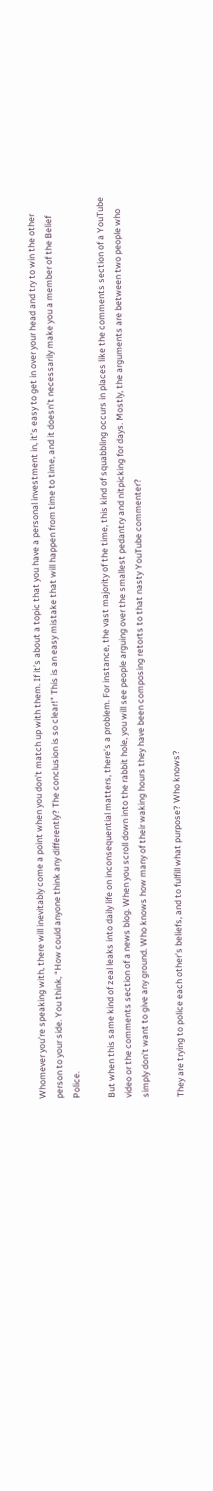Whomever you’re speaking with, there will inevitably come a point when you don’t match up with them. If it’s about a topic that you have a personal investment in, it’s easy to get in over your head and try to win the other person to your side. You think, “How could anyone think any differently? The conclusion is so clear!” This is an easy mistake that will happen from time to time, and it doesn’t necessarily make you a member of the Belief Police.

But when this same kind of zeal leaks into daily life on inconsequential matters, there’s a problem. For instance, the vast majority of the time, this kind of squabbling occurs in places like the comments section of a YouTube video or the comments section of a news blog. When you scroll down into the rabbit hole, you will see people arguing over the smallest pedantry and nitpicking for days. Mostly, the arguments are between two people who simply don’t want to give any ground. Who knows how many of their waking hours they have been composing retorts to that nasty YouTube commenter?

They are trying to police each other’s beliefs, and to fulfill what purpose? Who knows?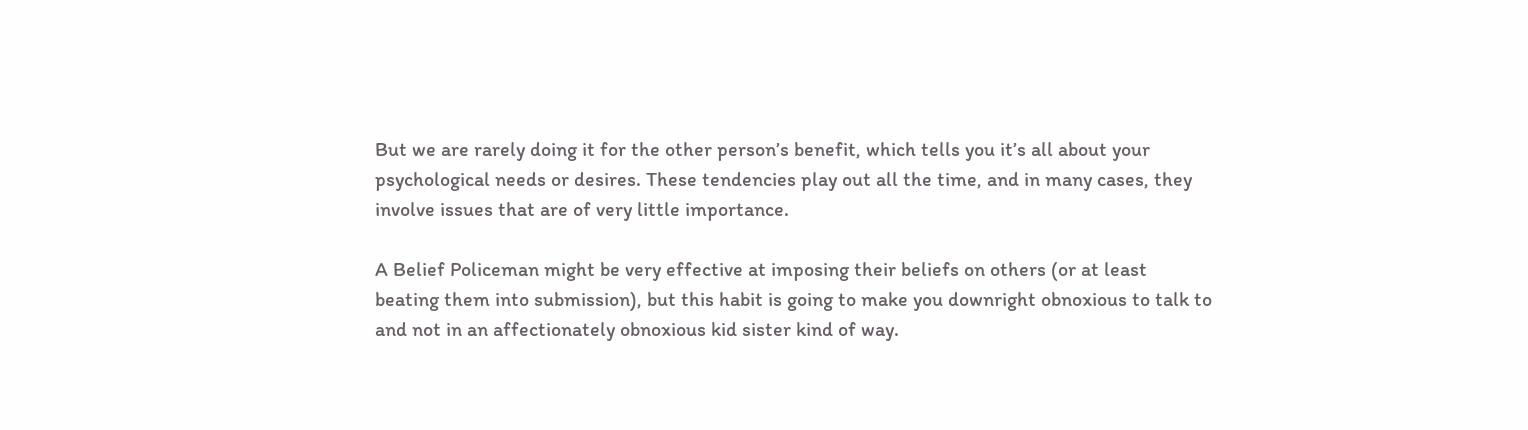But we are rarely doing it for the other person’s benefit, which tells you it’s all about your psychological needs or desires. These tendencies play out all the time, and in many cases, they involve issues that are of very little importance.

A Belief Policeman might be very effective at imposing their beliefs on others (or at least beating them into submission), but this habit is going to make you downright obnoxious to talk to and not in an affectionately obnoxious kid sister kind of way.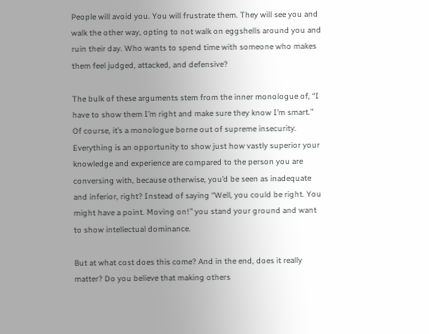People will avoid you. You will frustrate them. They will see you and walk the other way, opting to not walk on eggshells around you and ruin their day. Who wants to spend time with someone who makes them feel judged, attacked, and defensive?

The bulk of these arguments stem from the inner monologue of, “I have to show them I’m right and make sure they know I’m smart.” Of course, it’s a monologue borne out of supreme insecurity. Everything is an opportunity to show just how vastly superior your knowledge and experience are compared to the person you are conversing with, because otherwise, you’d be seen as inadequate and inferior, right? Instead of saying “Well, you could be right. You might have a point. Moving on!” you stand your ground and want to show intellectual dominance.

But at what cost does this come? And in the end, does it really matter? Do you believe that making others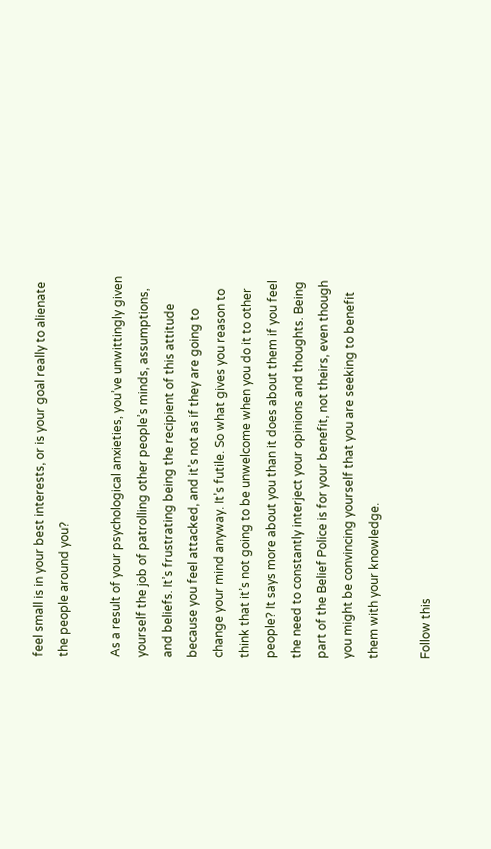feel small is in your best interests, or is your goal really to alienate the people around you?

As a result of your psychological anxieties, you’ve unwittingly given yourself the job of patrolling other people’s minds, assumptions, and beliefs. It’s frustrating being the recipient of this attitude because you feel attacked, and it’s not as if they are going to change your mind anyway. It’s futile. So what gives you reason to think that it’s not going to be unwelcome when you do it to other people? It says more about you than it does about them if you feel the need to constantly interject your opinions and thoughts. Being part of the Belief Police is for your benefit, not theirs, even though you might be convincing yourself that you are seeking to benefit them with your knowledge.

Follow this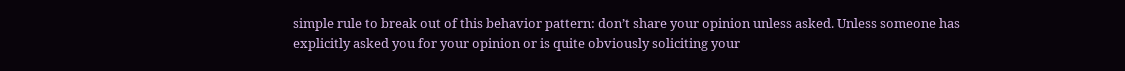simple rule to break out of this behavior pattern: don’t share your opinion unless asked. Unless someone has explicitly asked you for your opinion or is quite obviously soliciting your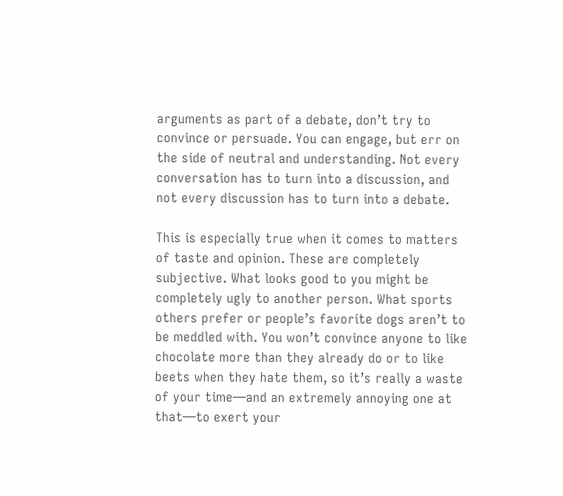arguments as part of a debate, don’t try to convince or persuade. You can engage, but err on the side of neutral and understanding. Not every conversation has to turn into a discussion, and not every discussion has to turn into a debate.

This is especially true when it comes to matters of taste and opinion. These are completely subjective. What looks good to you might be completely ugly to another person. What sports others prefer or people’s favorite dogs aren’t to be meddled with. You won’t convince anyone to like chocolate more than they already do or to like beets when they hate them, so it’s really a waste of your time—and an extremely annoying one at that—to exert your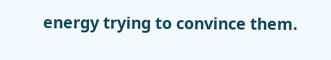energy trying to convince them.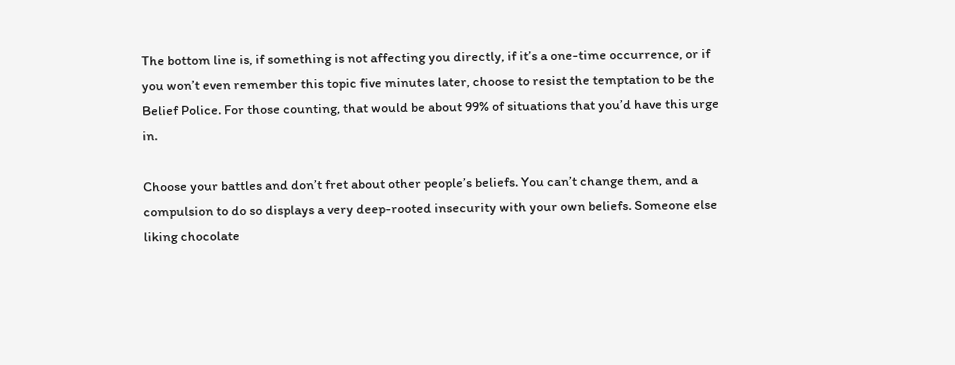The bottom line is, if something is not affecting you directly, if it’s a one-time occurrence, or if you won’t even remember this topic five minutes later, choose to resist the temptation to be the Belief Police. For those counting, that would be about 99% of situations that you’d have this urge in.

Choose your battles and don’t fret about other people’s beliefs. You can’t change them, and a compulsion to do so displays a very deep-rooted insecurity with your own beliefs. Someone else liking chocolate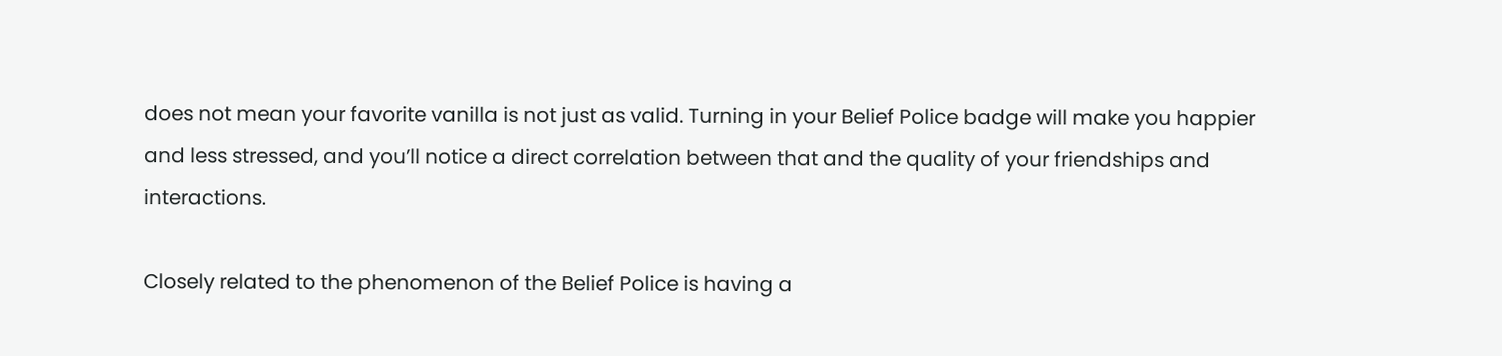does not mean your favorite vanilla is not just as valid. Turning in your Belief Police badge will make you happier and less stressed, and you’ll notice a direct correlation between that and the quality of your friendships and interactions.

Closely related to the phenomenon of the Belief Police is having a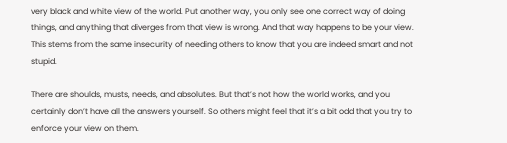very black and white view of the world. Put another way, you only see one correct way of doing things, and anything that diverges from that view is wrong. And that way happens to be your view. This stems from the same insecurity of needing others to know that you are indeed smart and not stupid.

There are shoulds, musts, needs, and absolutes. But that’s not how the world works, and you certainly don’t have all the answers yourself. So others might feel that it’s a bit odd that you try to enforce your view on them.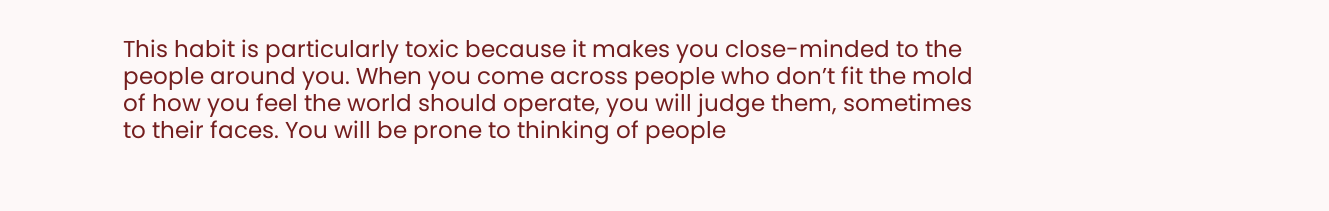This habit is particularly toxic because it makes you close-minded to the people around you. When you come across people who don’t fit the mold of how you feel the world should operate, you will judge them, sometimes to their faces. You will be prone to thinking of people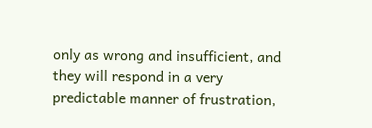only as wrong and insufficient, and they will respond in a very predictable manner of frustration,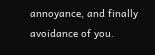annoyance, and finally avoidance of you.